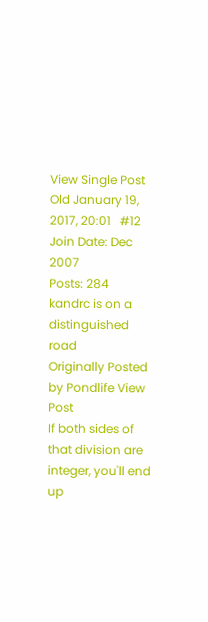View Single Post
Old January 19, 2017, 20:01   #12
Join Date: Dec 2007
Posts: 284
kandrc is on a distinguished road
Originally Posted by Pondlife View Post
If both sides of that division are integer, you'll end up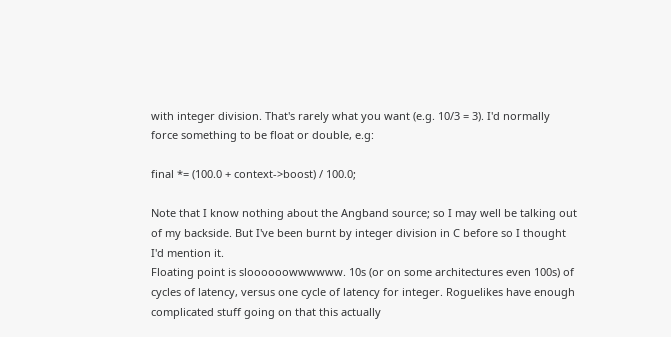with integer division. That's rarely what you want (e.g. 10/3 = 3). I'd normally force something to be float or double, e.g:

final *= (100.0 + context->boost) / 100.0;

Note that I know nothing about the Angband source; so I may well be talking out of my backside. But I've been burnt by integer division in C before so I thought I'd mention it.
Floating point is sloooooowwwwww. 10s (or on some architectures even 100s) of cycles of latency, versus one cycle of latency for integer. Roguelikes have enough complicated stuff going on that this actually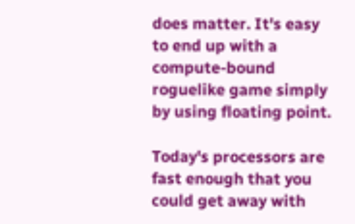does matter. It's easy to end up with a compute-bound roguelike game simply by using floating point.

Today's processors are fast enough that you could get away with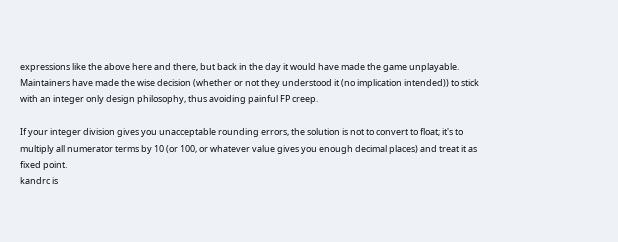expressions like the above here and there, but back in the day it would have made the game unplayable. Maintainers have made the wise decision (whether or not they understood it (no implication intended)) to stick with an integer only design philosophy, thus avoiding painful FP creep.

If your integer division gives you unacceptable rounding errors, the solution is not to convert to float; it's to multiply all numerator terms by 10 (or 100, or whatever value gives you enough decimal places) and treat it as fixed point.
kandrc is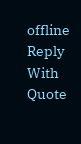offline   Reply With Quote